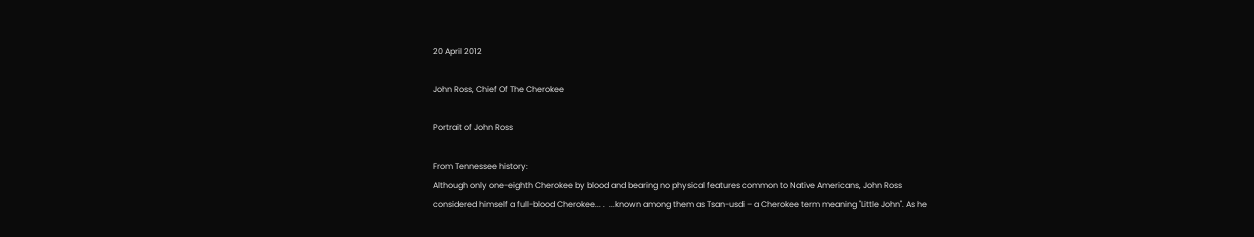20 April 2012

John Ross, Chief Of The Cherokee

Portrait of John Ross

From Tennessee history:
Although only one-eighth Cherokee by blood and bearing no physical features common to Native Americans, John Ross considered himself a full-blood Cherokee... .  ...known among them as Tsan-usdi – a Cherokee term meaning "Little John". As he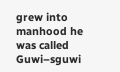grew into manhood he was called Guwi–sguwi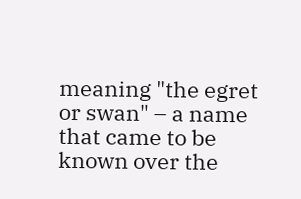meaning "the egret or swan" – a name that came to be known over the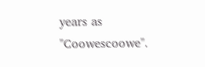years as "Coowescoowe".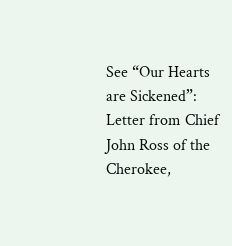See “Our Hearts are Sickened”: Letter from Chief John Ross of the Cherokee,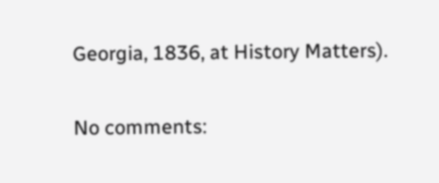Georgia, 1836, at History Matters).

No comments: